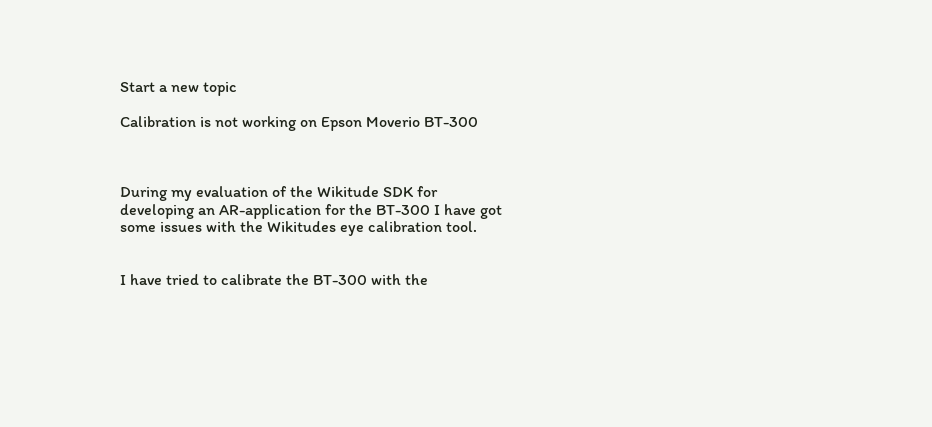Start a new topic

Calibration is not working on Epson Moverio BT-300



During my evaluation of the Wikitude SDK for developing an AR-application for the BT-300 I have got some issues with the Wikitudes eye calibration tool.


I have tried to calibrate the BT-300 with the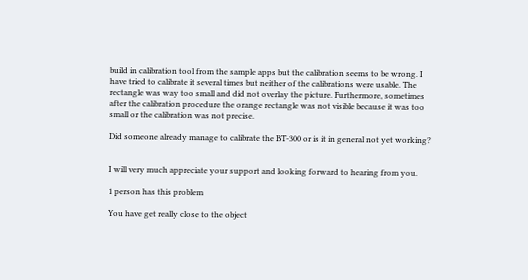build in calibration tool from the sample apps but the calibration seems to be wrong. I have tried to calibrate it several times but neither of the calibrations were usable. The rectangle was way too small and did not overlay the picture. Furthermore, sometimes after the calibration procedure the orange rectangle was not visible because it was too small or the calibration was not precise.

Did someone already manage to calibrate the BT-300 or is it in general not yet working?


I will very much appreciate your support and looking forward to hearing from you.

1 person has this problem

You have get really close to the object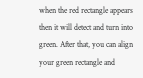when the red rectangle appears then it will detect and turn into green. After that, you can align your green rectangle and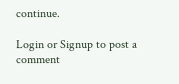continue.

Login or Signup to post a comment